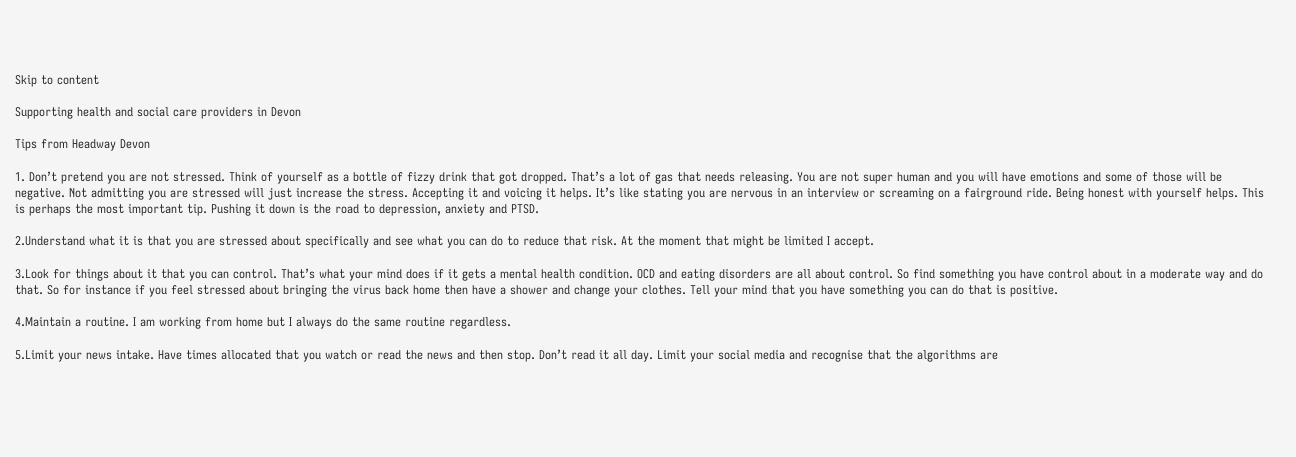Skip to content

Supporting health and social care providers in Devon

Tips from Headway Devon

1. Don’t pretend you are not stressed. Think of yourself as a bottle of fizzy drink that got dropped. That’s a lot of gas that needs releasing. You are not super human and you will have emotions and some of those will be negative. Not admitting you are stressed will just increase the stress. Accepting it and voicing it helps. It’s like stating you are nervous in an interview or screaming on a fairground ride. Being honest with yourself helps. This is perhaps the most important tip. Pushing it down is the road to depression, anxiety and PTSD.

2.Understand what it is that you are stressed about specifically and see what you can do to reduce that risk. At the moment that might be limited I accept.

3.Look for things about it that you can control. That’s what your mind does if it gets a mental health condition. OCD and eating disorders are all about control. So find something you have control about in a moderate way and do that. So for instance if you feel stressed about bringing the virus back home then have a shower and change your clothes. Tell your mind that you have something you can do that is positive.

4.Maintain a routine. I am working from home but I always do the same routine regardless.

5.Limit your news intake. Have times allocated that you watch or read the news and then stop. Don’t read it all day. Limit your social media and recognise that the algorithms are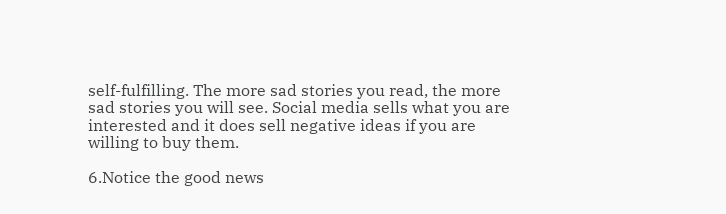self-fulfilling. The more sad stories you read, the more sad stories you will see. Social media sells what you are interested and it does sell negative ideas if you are willing to buy them.

6.Notice the good news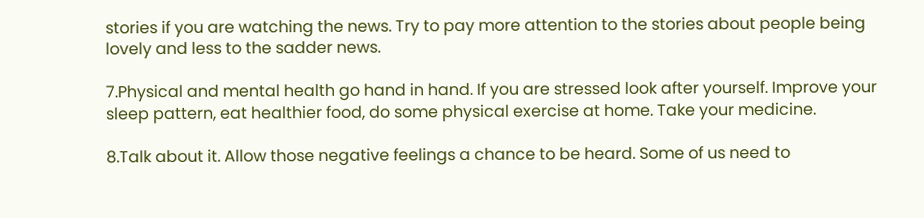stories if you are watching the news. Try to pay more attention to the stories about people being lovely and less to the sadder news.

7.Physical and mental health go hand in hand. If you are stressed look after yourself. Improve your sleep pattern, eat healthier food, do some physical exercise at home. Take your medicine.

8.Talk about it. Allow those negative feelings a chance to be heard. Some of us need to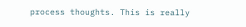process thoughts. This is really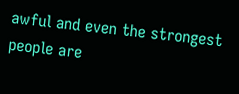awful and even the strongest people are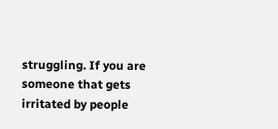struggling. If you are someone that gets irritated by people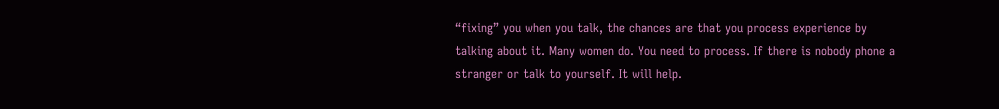“fixing” you when you talk, the chances are that you process experience by talking about it. Many women do. You need to process. If there is nobody phone a stranger or talk to yourself. It will help.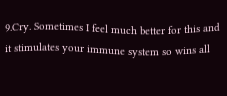9.Cry. Sometimes I feel much better for this and it stimulates your immune system so wins all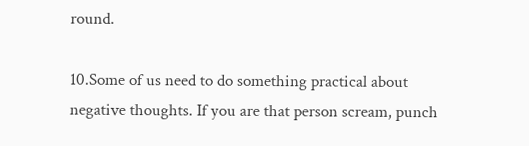round.

10.Some of us need to do something practical about negative thoughts. If you are that person scream, punch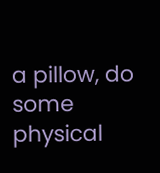a pillow, do some physical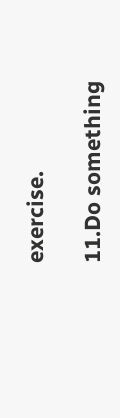exercise.

11.Do something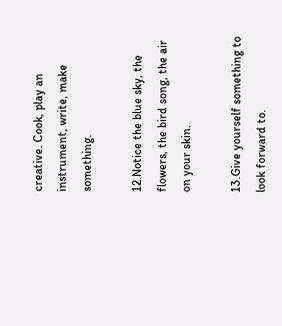creative. Cook, play an instrument, write, make something.

12.Notice the blue sky, the flowers, the bird song, the air on your skin.

13.Give yourself something to look forward to.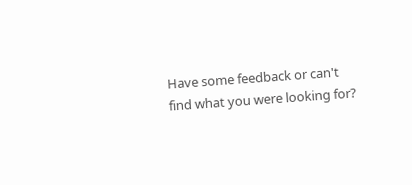Have some feedback or can't
find what you were looking for?